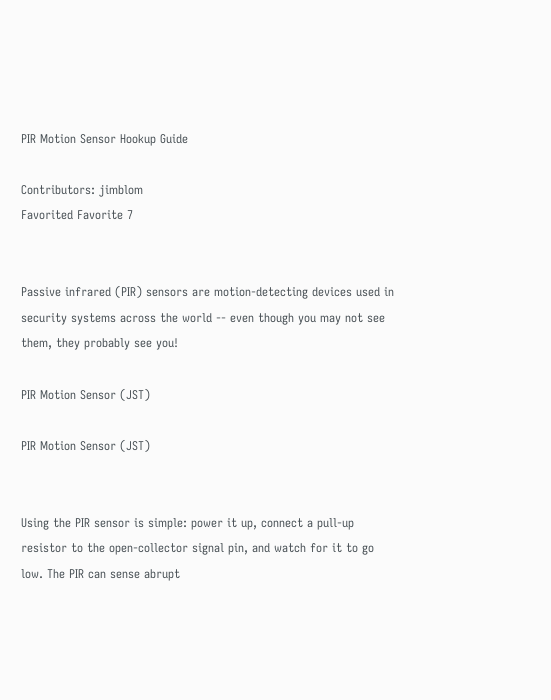PIR Motion Sensor Hookup Guide

Contributors: jimblom
Favorited Favorite 7


Passive infrared (PIR) sensors are motion-detecting devices used in security systems across the world -- even though you may not see them, they probably see you!

PIR Motion Sensor (JST)

PIR Motion Sensor (JST)


Using the PIR sensor is simple: power it up, connect a pull-up resistor to the open-collector signal pin, and watch for it to go low. The PIR can sense abrupt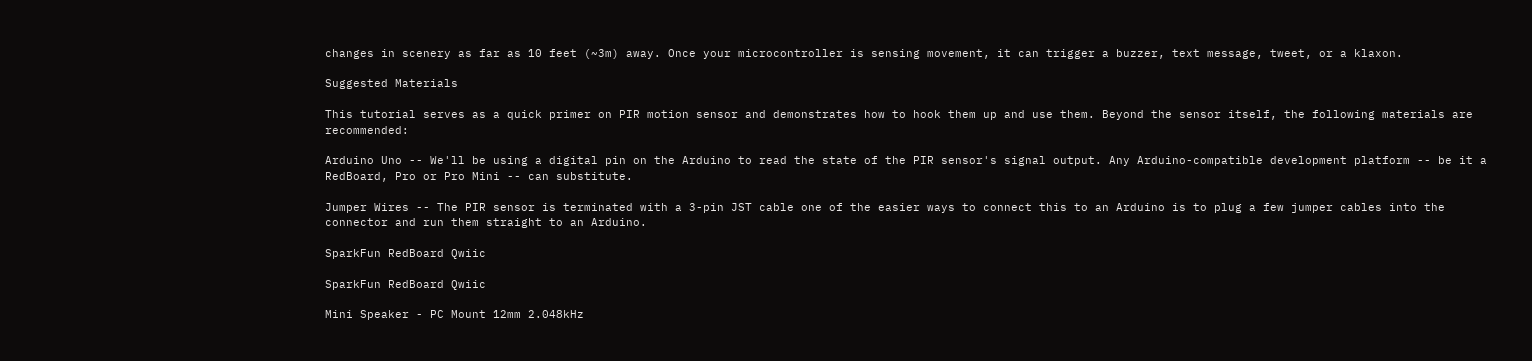changes in scenery as far as 10 feet (~3m) away. Once your microcontroller is sensing movement, it can trigger a buzzer, text message, tweet, or a klaxon.

Suggested Materials

This tutorial serves as a quick primer on PIR motion sensor and demonstrates how to hook them up and use them. Beyond the sensor itself, the following materials are recommended:

Arduino Uno -- We'll be using a digital pin on the Arduino to read the state of the PIR sensor's signal output. Any Arduino-compatible development platform -- be it a RedBoard, Pro or Pro Mini -- can substitute.

Jumper Wires -- The PIR sensor is terminated with a 3-pin JST cable one of the easier ways to connect this to an Arduino is to plug a few jumper cables into the connector and run them straight to an Arduino.

SparkFun RedBoard Qwiic

SparkFun RedBoard Qwiic

Mini Speaker - PC Mount 12mm 2.048kHz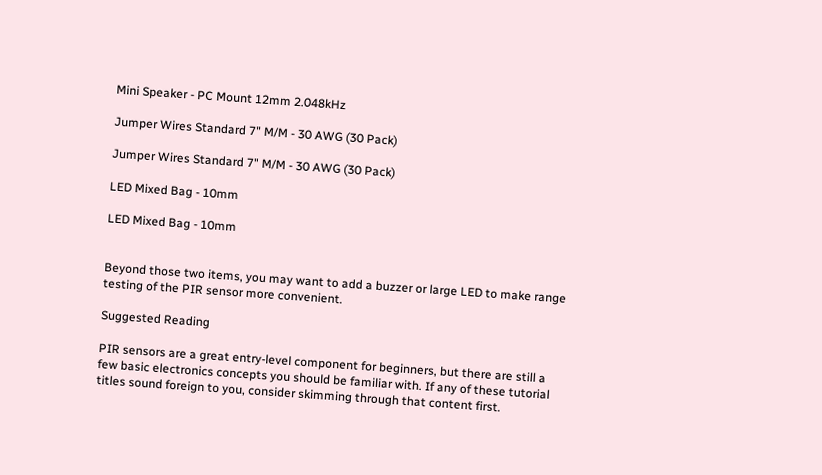Mini Speaker - PC Mount 12mm 2.048kHz

Jumper Wires Standard 7" M/M - 30 AWG (30 Pack)

Jumper Wires Standard 7" M/M - 30 AWG (30 Pack)

LED Mixed Bag - 10mm

LED Mixed Bag - 10mm


Beyond those two items, you may want to add a buzzer or large LED to make range testing of the PIR sensor more convenient.

Suggested Reading

PIR sensors are a great entry-level component for beginners, but there are still a few basic electronics concepts you should be familiar with. If any of these tutorial titles sound foreign to you, consider skimming through that content first.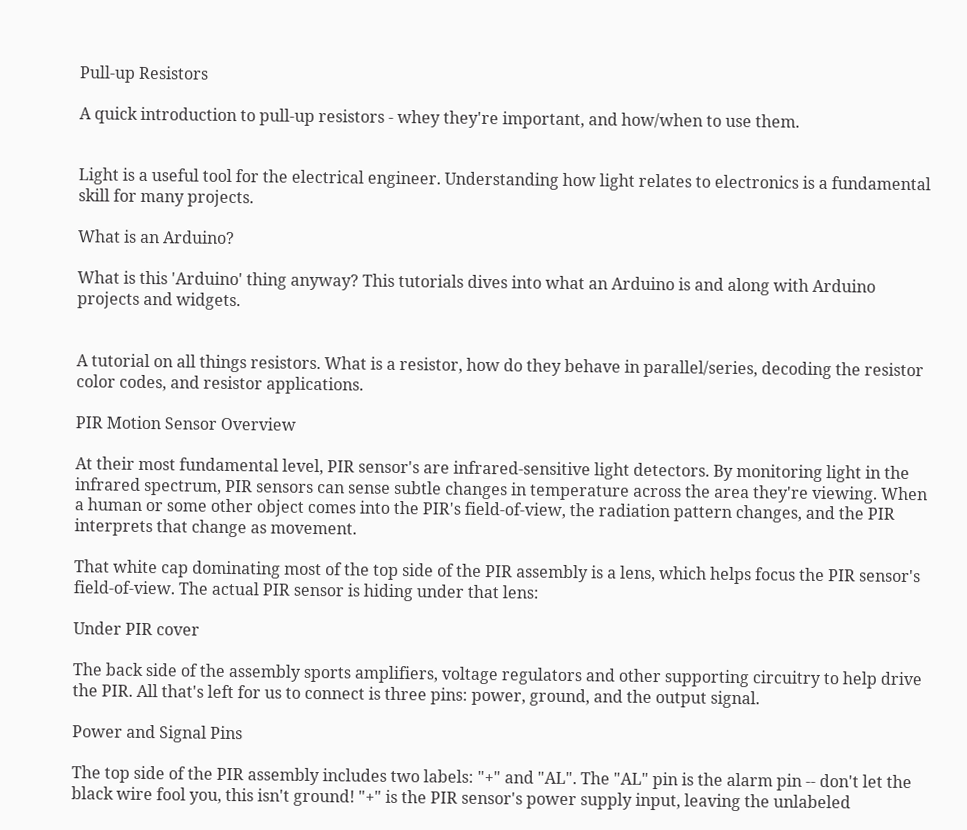Pull-up Resistors

A quick introduction to pull-up resistors - whey they're important, and how/when to use them.


Light is a useful tool for the electrical engineer. Understanding how light relates to electronics is a fundamental skill for many projects.

What is an Arduino?

What is this 'Arduino' thing anyway? This tutorials dives into what an Arduino is and along with Arduino projects and widgets.


A tutorial on all things resistors. What is a resistor, how do they behave in parallel/series, decoding the resistor color codes, and resistor applications.

PIR Motion Sensor Overview

At their most fundamental level, PIR sensor's are infrared-sensitive light detectors. By monitoring light in the infrared spectrum, PIR sensors can sense subtle changes in temperature across the area they're viewing. When a human or some other object comes into the PIR's field-of-view, the radiation pattern changes, and the PIR interprets that change as movement.

That white cap dominating most of the top side of the PIR assembly is a lens, which helps focus the PIR sensor's field-of-view. The actual PIR sensor is hiding under that lens:

Under PIR cover

The back side of the assembly sports amplifiers, voltage regulators and other supporting circuitry to help drive the PIR. All that's left for us to connect is three pins: power, ground, and the output signal.

Power and Signal Pins

The top side of the PIR assembly includes two labels: "+" and "AL". The "AL" pin is the alarm pin -- don't let the black wire fool you, this isn't ground! "+" is the PIR sensor's power supply input, leaving the unlabeled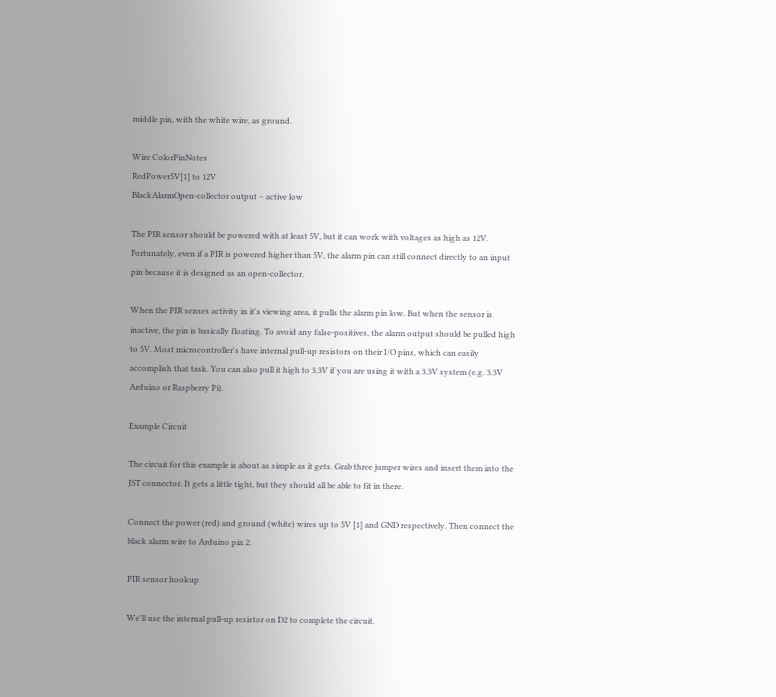middle pin, with the white wire, as ground.

Wire ColorPinNotes
RedPower5V[1] to 12V
BlackAlarmOpen-collector output – active low

The PIR sensor should be powered with at least 5V, but it can work with voltages as high as 12V. Fortunately, even if a PIR is powered higher than 5V, the alarm pin can still connect directly to an input pin because it is designed as an open-collector.

When the PIR senses activity in it's viewing area, it pulls the alarm pin low. But when the sensor is inactive, the pin is basically floating. To avoid any false-positives, the alarm output should be pulled high to 5V. Most microcontroller's have internal pull-up resistors on their I/O pins, which can easily accomplish that task. You can also pull it high to 3.3V if you are using it with a 3.3V system (e.g. 3.3V Arduino or Raspberry Pi).

Example Circuit

The circuit for this example is about as simple as it gets. Grab three jumper wires and insert them into the JST connector. It gets a little tight, but they should all be able to fit in there.

Connect the power (red) and ground (white) wires up to 5V [1] and GND respectively. Then connect the black alarm wire to Arduino pin 2.

PIR sensor hookup

We'll use the internal pull-up resistor on D2 to complete the circuit.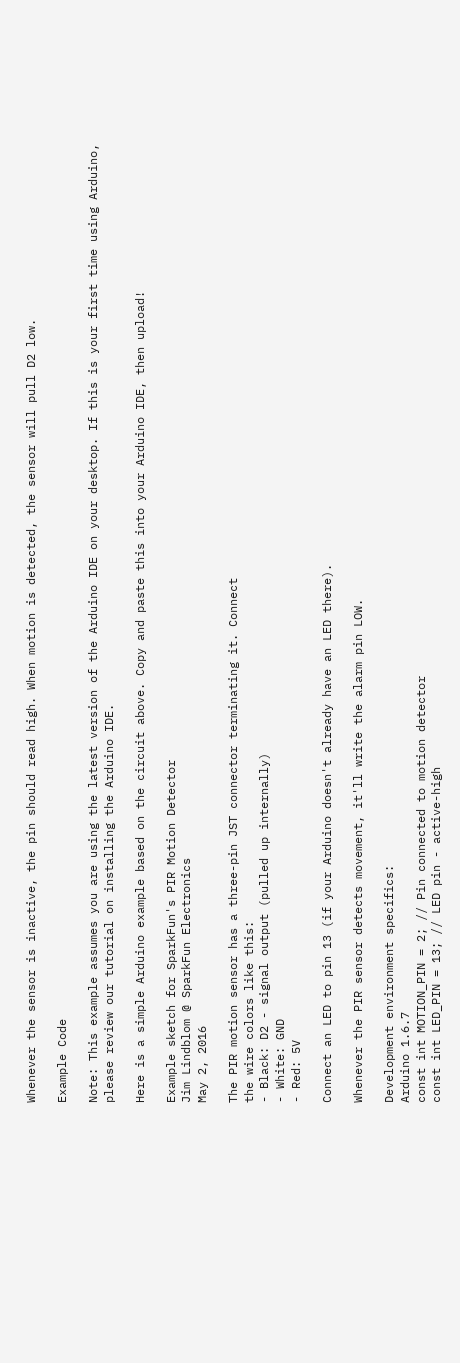Whenever the sensor is inactive, the pin should read high. When motion is detected, the sensor will pull D2 low.

Example Code

Note: This example assumes you are using the latest version of the Arduino IDE on your desktop. If this is your first time using Arduino, please review our tutorial on installing the Arduino IDE.

Here is a simple Arduino example based on the circuit above. Copy and paste this into your Arduino IDE, then upload!

Example sketch for SparkFun's PIR Motion Detector
Jim Lindblom @ SparkFun Electronics
May 2, 2016

The PIR motion sensor has a three-pin JST connector terminating it. Connect
the wire colors like this:
- Black: D2 - signal output (pulled up internally)
- White: GND
- Red: 5V

Connect an LED to pin 13 (if your Arduino doesn't already have an LED there).

Whenever the PIR sensor detects movement, it'll write the alarm pin LOW.

Development environment specifics:
Arduino 1.6.7
const int MOTION_PIN = 2; // Pin connected to motion detector
const int LED_PIN = 13; // LED pin - active-high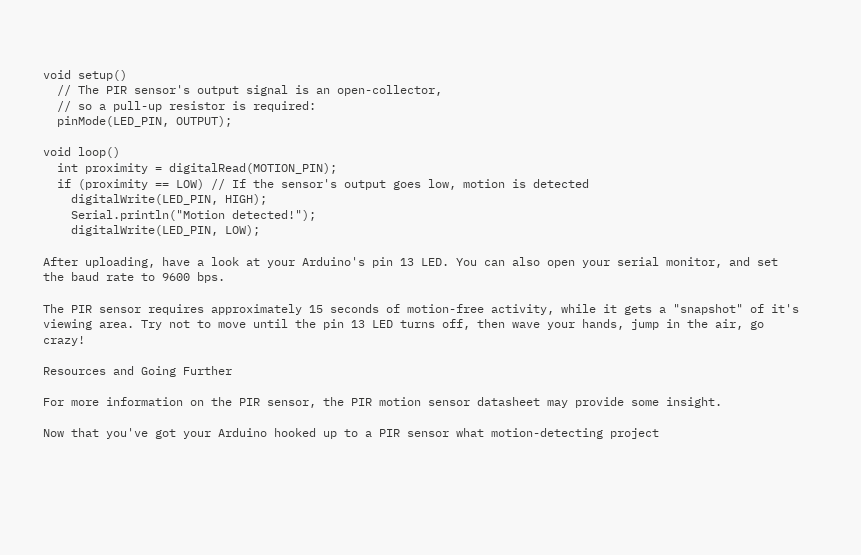void setup()
  // The PIR sensor's output signal is an open-collector,
  // so a pull-up resistor is required:
  pinMode(LED_PIN, OUTPUT);

void loop()
  int proximity = digitalRead(MOTION_PIN);
  if (proximity == LOW) // If the sensor's output goes low, motion is detected
    digitalWrite(LED_PIN, HIGH);
    Serial.println("Motion detected!");
    digitalWrite(LED_PIN, LOW);

After uploading, have a look at your Arduino's pin 13 LED. You can also open your serial monitor, and set the baud rate to 9600 bps.

The PIR sensor requires approximately 15 seconds of motion-free activity, while it gets a "snapshot" of it's viewing area. Try not to move until the pin 13 LED turns off, then wave your hands, jump in the air, go crazy!

Resources and Going Further

For more information on the PIR sensor, the PIR motion sensor datasheet may provide some insight.

Now that you've got your Arduino hooked up to a PIR sensor what motion-detecting project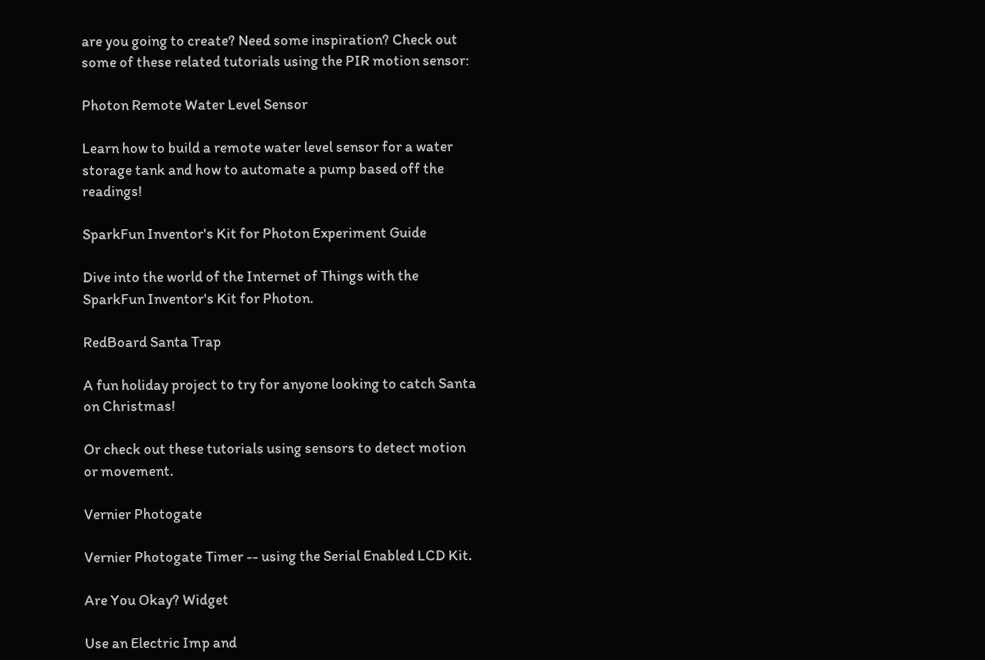are you going to create? Need some inspiration? Check out some of these related tutorials using the PIR motion sensor:

Photon Remote Water Level Sensor

Learn how to build a remote water level sensor for a water storage tank and how to automate a pump based off the readings!

SparkFun Inventor's Kit for Photon Experiment Guide

Dive into the world of the Internet of Things with the SparkFun Inventor's Kit for Photon.

RedBoard Santa Trap

A fun holiday project to try for anyone looking to catch Santa on Christmas!

Or check out these tutorials using sensors to detect motion or movement.

Vernier Photogate

Vernier Photogate Timer -- using the Serial Enabled LCD Kit.

Are You Okay? Widget

Use an Electric Imp and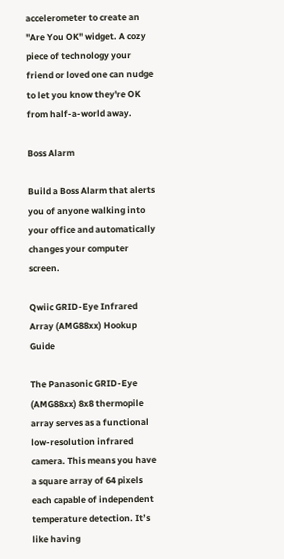accelerometer to create an "Are You OK" widget. A cozy piece of technology your friend or loved one can nudge to let you know they're OK from half-a-world away.

Boss Alarm

Build a Boss Alarm that alerts you of anyone walking into your office and automatically changes your computer screen.

Qwiic GRID-Eye Infrared Array (AMG88xx) Hookup Guide

The Panasonic GRID-Eye (AMG88xx) 8x8 thermopile array serves as a functional low-resolution infrared camera. This means you have a square array of 64 pixels each capable of independent temperature detection. It’s like having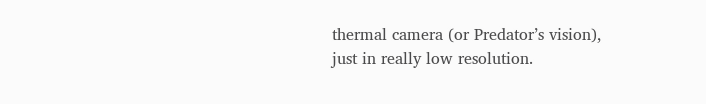thermal camera (or Predator’s vision), just in really low resolution.